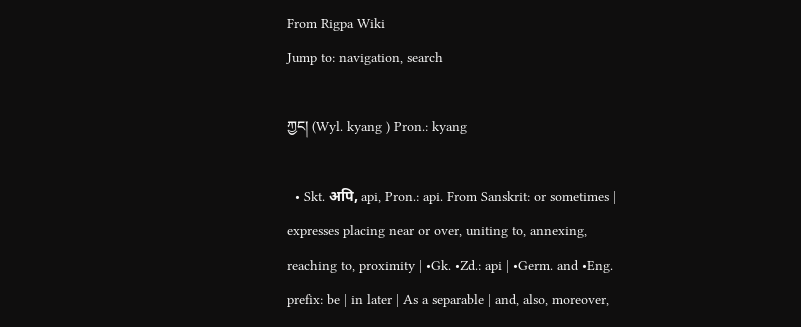From Rigpa Wiki
Jump to: navigation, search

ཀྱང། (Wyl. kyang ) Pron.: kyang

  • Skt. अपि, api, Pron.: api. From Sanskrit: or sometimes | expresses placing near or over, uniting to, annexing, reaching to, proximity | •Gk. •Zd.: api | •Germ. and •Eng. prefix: be | in later | As a separable | and, also, moreover,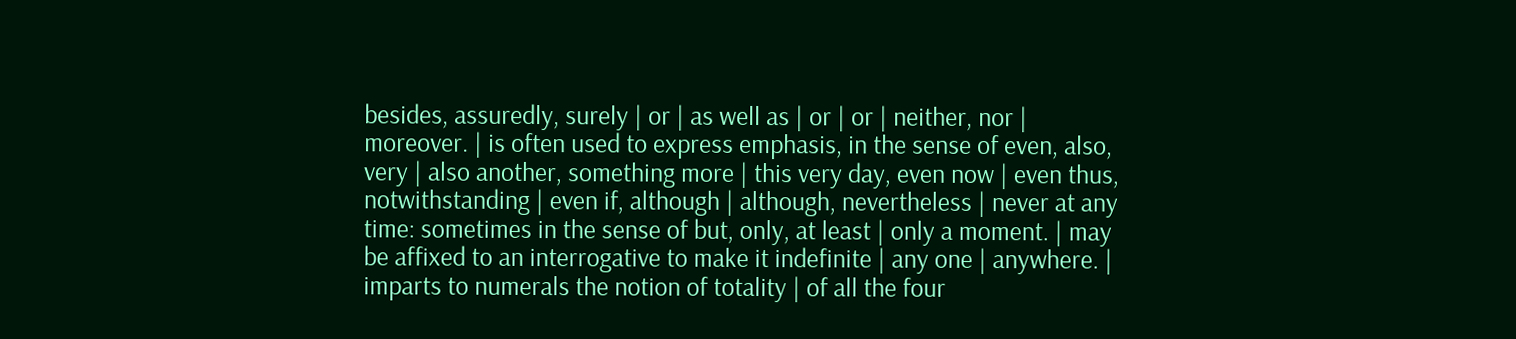besides, assuredly, surely | or | as well as | or | or | neither, nor | moreover. | is often used to express emphasis, in the sense of even, also, very | also another, something more | this very day, even now | even thus, notwithstanding | even if, although | although, nevertheless | never at any time: sometimes in the sense of but, only, at least | only a moment. | may be affixed to an interrogative to make it indefinite | any one | anywhere. | imparts to numerals the notion of totality | of all the four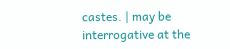castes. | may be interrogative at the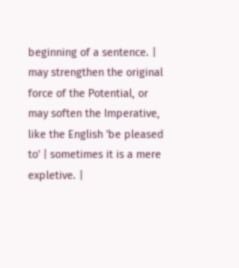beginning of a sentence. | may strengthen the original force of the Potential, or may soften the Imperative, like the English 'be pleased to' | sometimes it is a mere expletive. |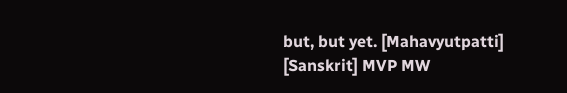but, but yet. [Mahavyutpatti] [Sanskrit] MVP MW